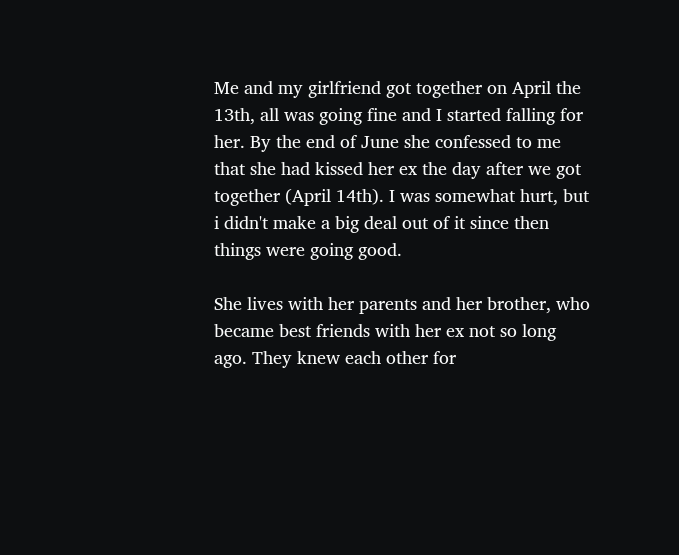Me and my girlfriend got together on April the 13th, all was going fine and I started falling for her. By the end of June she confessed to me that she had kissed her ex the day after we got together (April 14th). I was somewhat hurt, but i didn't make a big deal out of it since then things were going good.

She lives with her parents and her brother, who became best friends with her ex not so long ago. They knew each other for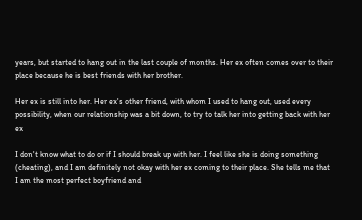years, but started to hang out in the last couple of months. Her ex often comes over to their place because he is best friends with her brother.

Her ex is still into her. Her ex's other friend, with whom I used to hang out, used every possibility, when our relationship was a bit down, to try to talk her into getting back with her ex

I don't know what to do or if I should break up with her. I feel like she is doing something (cheating), and I am definitely not okay with her ex coming to their place. She tells me that I am the most perfect boyfriend and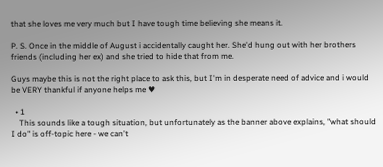that she loves me very much but I have tough time believing she means it.

P. S. Once in the middle of August i accidentally caught her. She'd hung out with her brothers friends (including her ex) and she tried to hide that from me.

Guys maybe this is not the right place to ask this, but I'm in desperate need of advice and i would be VERY thankful if anyone helps me ♥

  • 1
    This sounds like a tough situation, but unfortunately as the banner above explains, "what should I do" is off-topic here - we can't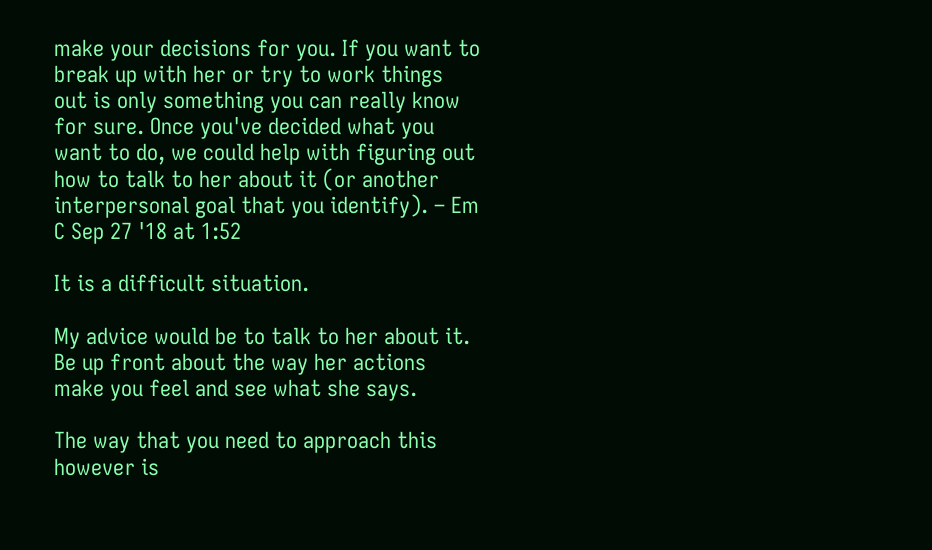make your decisions for you. If you want to break up with her or try to work things out is only something you can really know for sure. Once you've decided what you want to do, we could help with figuring out how to talk to her about it (or another interpersonal goal that you identify). – Em C Sep 27 '18 at 1:52

It is a difficult situation.

My advice would be to talk to her about it. Be up front about the way her actions make you feel and see what she says.

The way that you need to approach this however is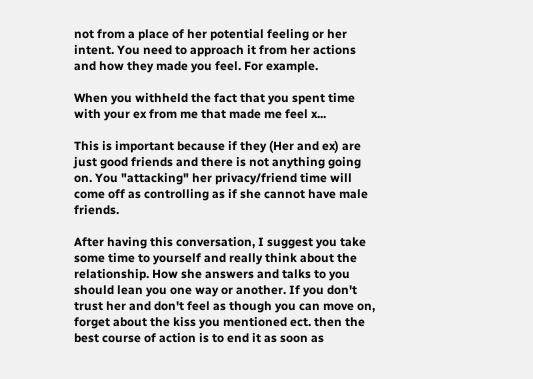not from a place of her potential feeling or her intent. You need to approach it from her actions and how they made you feel. For example.

When you withheld the fact that you spent time with your ex from me that made me feel x...

This is important because if they (Her and ex) are just good friends and there is not anything going on. You "attacking" her privacy/friend time will come off as controlling as if she cannot have male friends.

After having this conversation, I suggest you take some time to yourself and really think about the relationship. How she answers and talks to you should lean you one way or another. If you don't trust her and don't feel as though you can move on, forget about the kiss you mentioned ect. then the best course of action is to end it as soon as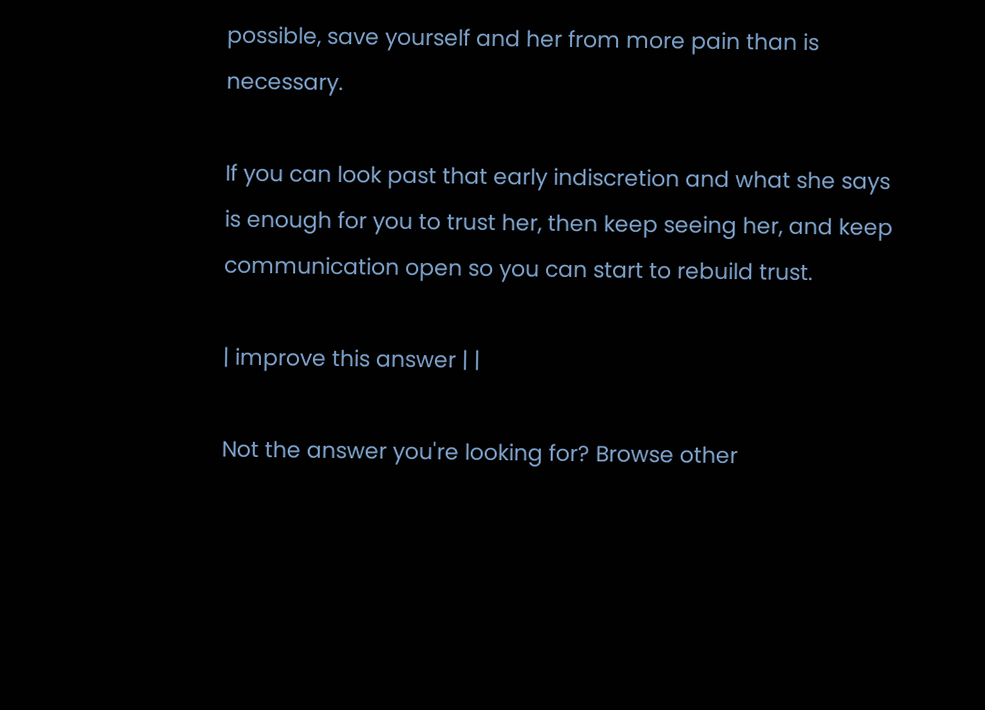possible, save yourself and her from more pain than is necessary.

If you can look past that early indiscretion and what she says is enough for you to trust her, then keep seeing her, and keep communication open so you can start to rebuild trust.

| improve this answer | |

Not the answer you're looking for? Browse other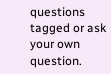questions tagged or ask your own question.